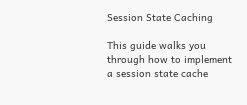Session State Caching

This guide walks you through how to implement a session state cache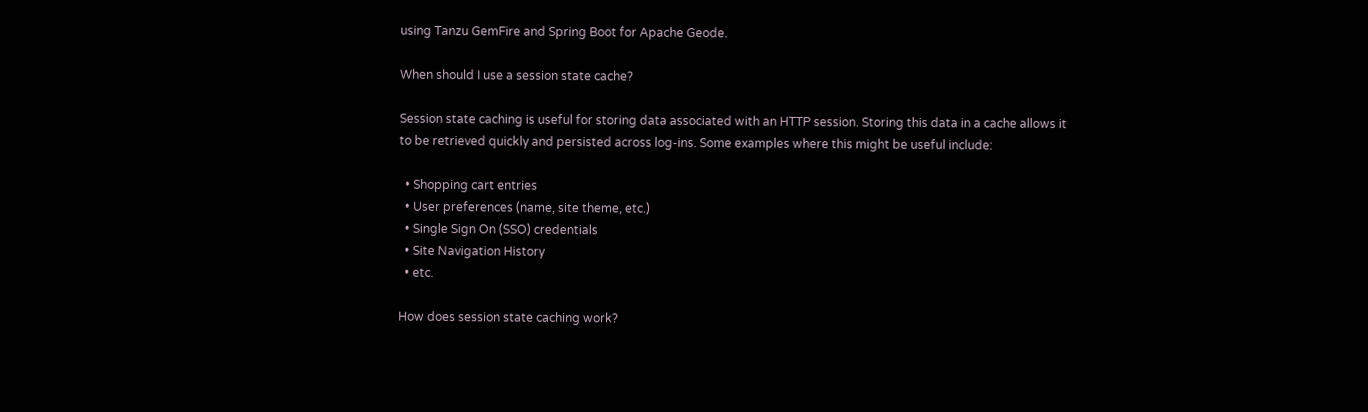using Tanzu GemFire and Spring Boot for Apache Geode.

When should I use a session state cache?

Session state caching is useful for storing data associated with an HTTP session. Storing this data in a cache allows it to be retrieved quickly and persisted across log-ins. Some examples where this might be useful include:

  • Shopping cart entries
  • User preferences (name, site theme, etc.)
  • Single Sign On (SSO) credentials
  • Site Navigation History
  • etc.

How does session state caching work?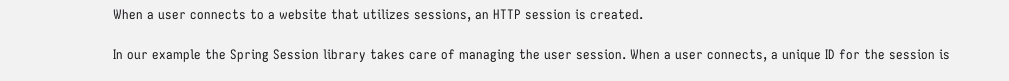When a user connects to a website that utilizes sessions, an HTTP session is created.

In our example the Spring Session library takes care of managing the user session. When a user connects, a unique ID for the session is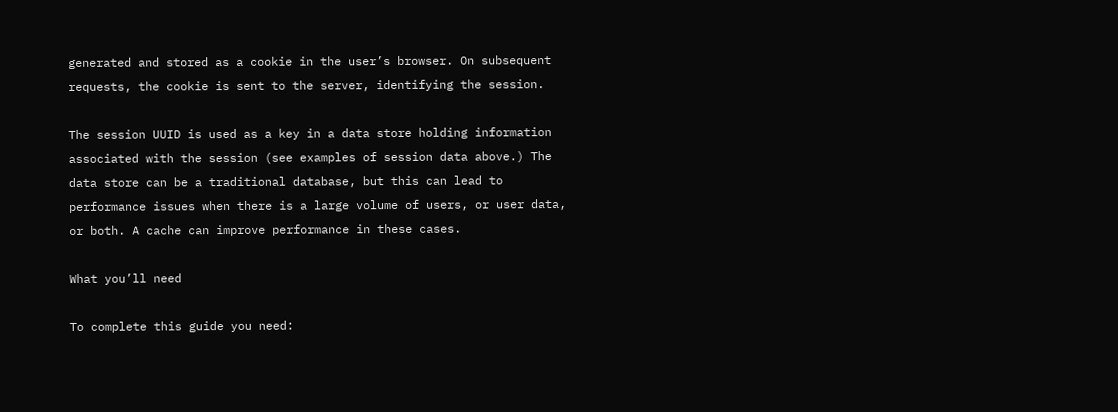generated and stored as a cookie in the user’s browser. On subsequent requests, the cookie is sent to the server, identifying the session.

The session UUID is used as a key in a data store holding information associated with the session (see examples of session data above.) The data store can be a traditional database, but this can lead to performance issues when there is a large volume of users, or user data, or both. A cache can improve performance in these cases.

What you’ll need

To complete this guide you need: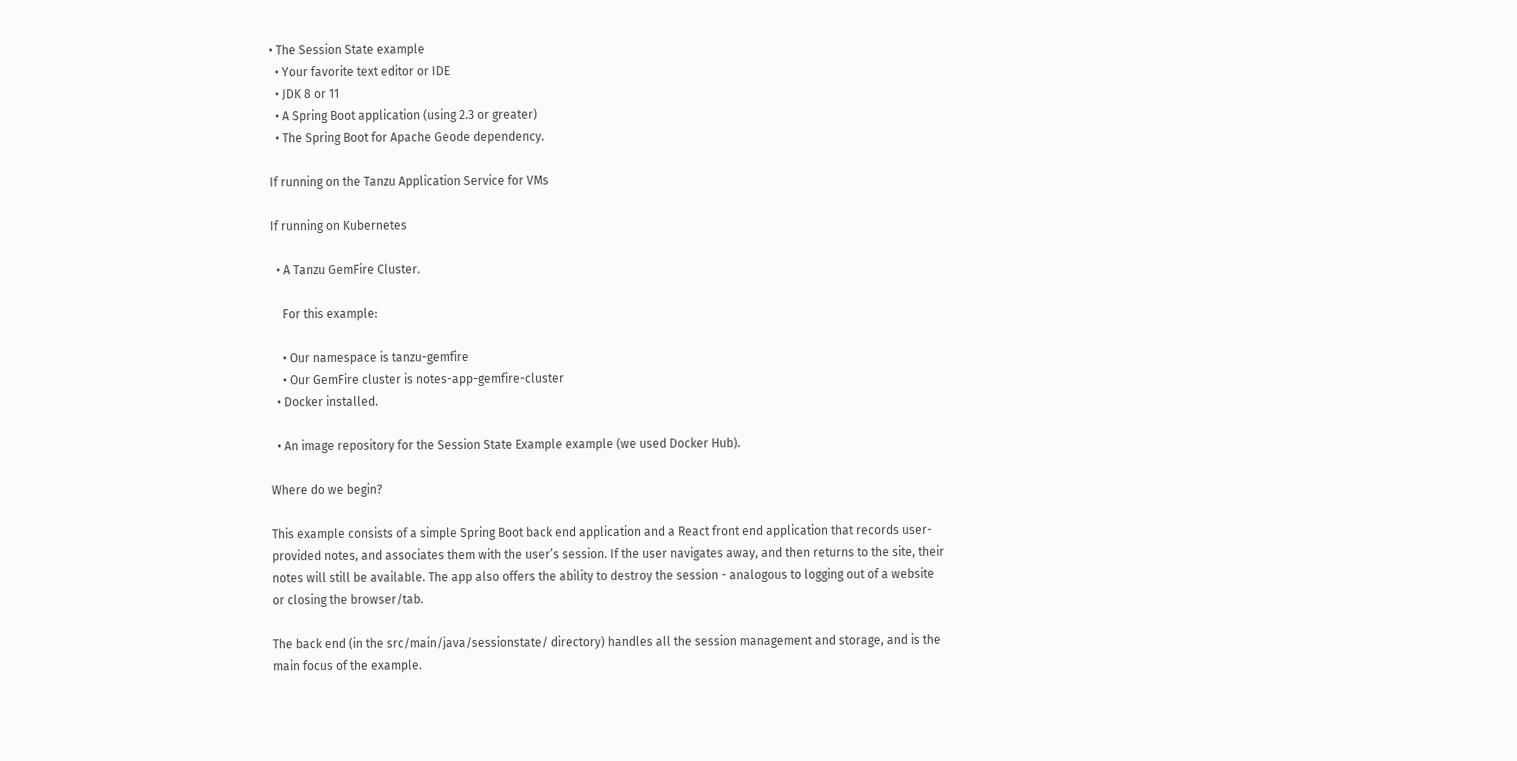• The Session State example
  • Your favorite text editor or IDE
  • JDK 8 or 11
  • A Spring Boot application (using 2.3 or greater)
  • The Spring Boot for Apache Geode dependency.

If running on the Tanzu Application Service for VMs

If running on Kubernetes

  • A Tanzu GemFire Cluster.

    For this example:

    • Our namespace is tanzu-gemfire
    • Our GemFire cluster is notes-app-gemfire-cluster
  • Docker installed.

  • An image repository for the Session State Example example (we used Docker Hub).

Where do we begin?

This example consists of a simple Spring Boot back end application and a React front end application that records user-provided notes, and associates them with the user’s session. If the user navigates away, and then returns to the site, their notes will still be available. The app also offers the ability to destroy the session - analogous to logging out of a website or closing the browser/tab.

The back end (in the src/main/java/sessionstate/ directory) handles all the session management and storage, and is the main focus of the example.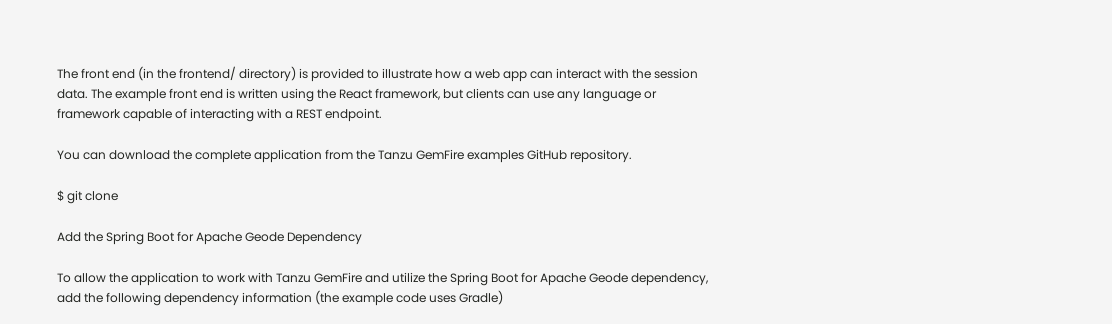The front end (in the frontend/ directory) is provided to illustrate how a web app can interact with the session data. The example front end is written using the React framework, but clients can use any language or framework capable of interacting with a REST endpoint.

You can download the complete application from the Tanzu GemFire examples GitHub repository.

$ git clone

Add the Spring Boot for Apache Geode Dependency

To allow the application to work with Tanzu GemFire and utilize the Spring Boot for Apache Geode dependency, add the following dependency information (the example code uses Gradle)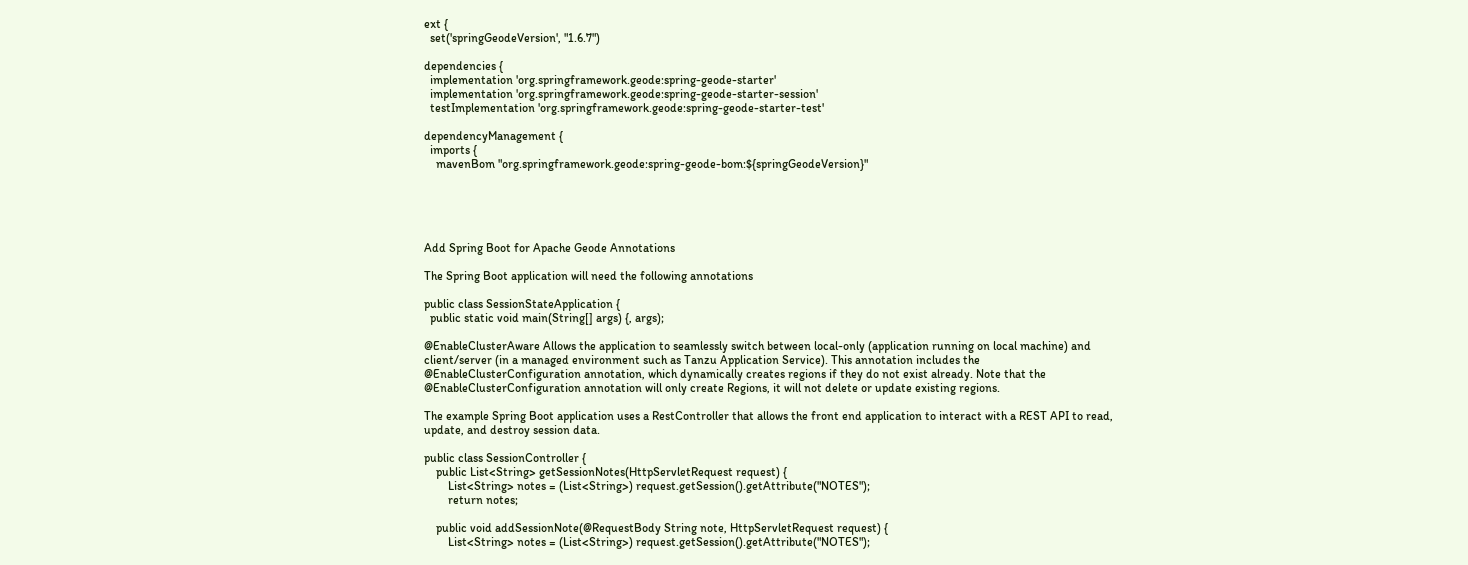ext {
  set('springGeodeVersion', "1.6.7")

dependencies {
  implementation 'org.springframework.geode:spring-geode-starter'
  implementation 'org.springframework.geode:spring-geode-starter-session'
  testImplementation 'org.springframework.geode:spring-geode-starter-test'

dependencyManagement {
  imports {
    mavenBom "org.springframework.geode:spring-geode-bom:${springGeodeVersion}"





Add Spring Boot for Apache Geode Annotations

The Spring Boot application will need the following annotations

public class SessionStateApplication {
  public static void main(String[] args) {, args);

@EnableClusterAware Allows the application to seamlessly switch between local-only (application running on local machine) and client/server (in a managed environment such as Tanzu Application Service). This annotation includes the @EnableClusterConfiguration annotation, which dynamically creates regions if they do not exist already. Note that the @EnableClusterConfiguration annotation will only create Regions, it will not delete or update existing regions.

The example Spring Boot application uses a RestController that allows the front end application to interact with a REST API to read, update, and destroy session data.

public class SessionController {
    public List<String> getSessionNotes(HttpServletRequest request) {
        List<String> notes = (List<String>) request.getSession().getAttribute("NOTES");
        return notes;

    public void addSessionNote(@RequestBody String note, HttpServletRequest request) {
        List<String> notes = (List<String>) request.getSession().getAttribute("NOTES");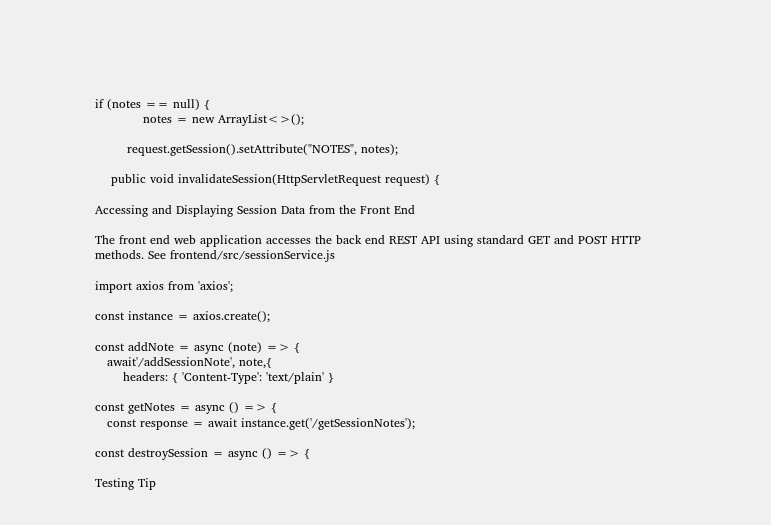if (notes == null) {
            notes = new ArrayList<>();

        request.getSession().setAttribute("NOTES", notes);

    public void invalidateSession(HttpServletRequest request) {

Accessing and Displaying Session Data from the Front End

The front end web application accesses the back end REST API using standard GET and POST HTTP methods. See frontend/src/sessionService.js

import axios from 'axios';

const instance = axios.create();

const addNote = async (note) => {
   await'/addSessionNote', note,{
       headers: { 'Content-Type': 'text/plain' }

const getNotes = async () => {
   const response = await instance.get('/getSessionNotes');

const destroySession = async () => {

Testing Tip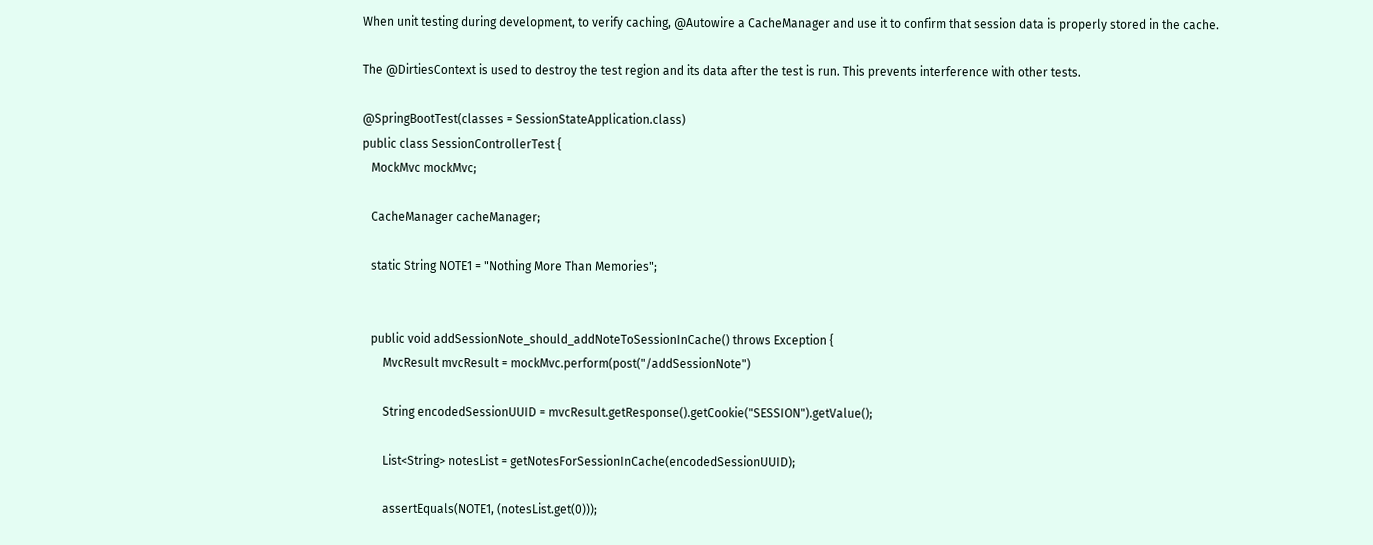When unit testing during development, to verify caching, @Autowire a CacheManager and use it to confirm that session data is properly stored in the cache.

The @DirtiesContext is used to destroy the test region and its data after the test is run. This prevents interference with other tests.

@SpringBootTest(classes = SessionStateApplication.class)
public class SessionControllerTest {
   MockMvc mockMvc;

   CacheManager cacheManager;

   static String NOTE1 = "Nothing More Than Memories";


   public void addSessionNote_should_addNoteToSessionInCache() throws Exception {
       MvcResult mvcResult = mockMvc.perform(post("/addSessionNote")

       String encodedSessionUUID = mvcResult.getResponse().getCookie("SESSION").getValue();

       List<String> notesList = getNotesForSessionInCache(encodedSessionUUID);

       assertEquals(NOTE1, (notesList.get(0)));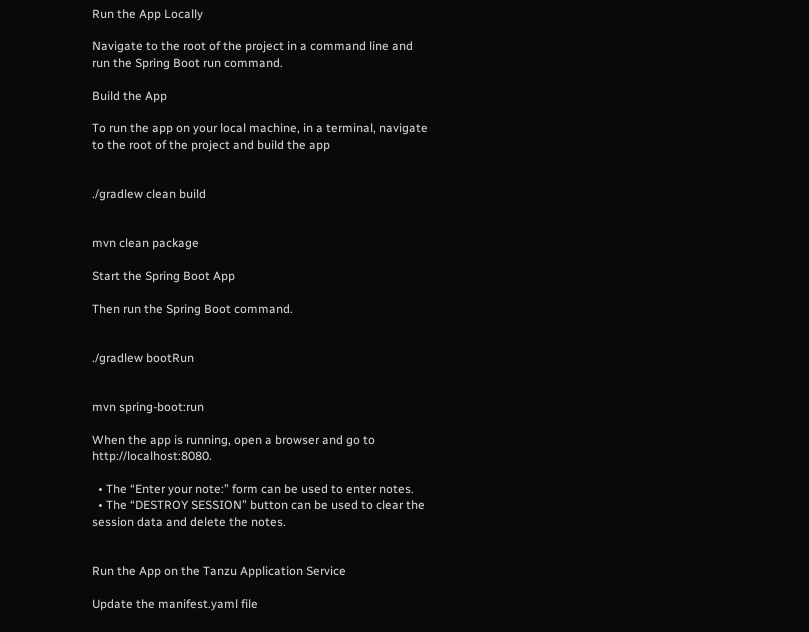Run the App Locally

Navigate to the root of the project in a command line and run the Spring Boot run command.

Build the App

To run the app on your local machine, in a terminal, navigate to the root of the project and build the app


./gradlew clean build


mvn clean package

Start the Spring Boot App

Then run the Spring Boot command.


./gradlew bootRun


mvn spring-boot:run

When the app is running, open a browser and go to http://localhost:8080.

  • The “Enter your note:” form can be used to enter notes.
  • The “DESTROY SESSION” button can be used to clear the session data and delete the notes.


Run the App on the Tanzu Application Service

Update the manifest.yaml file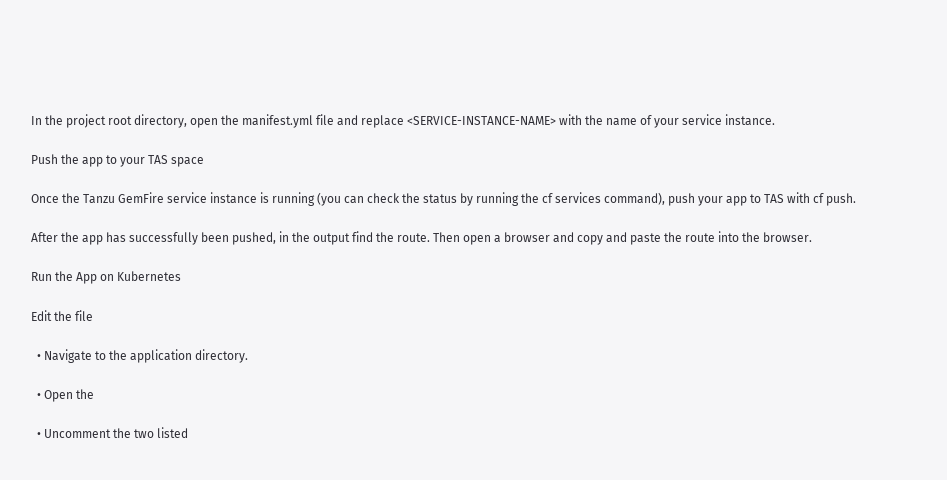In the project root directory, open the manifest.yml file and replace <SERVICE-INSTANCE-NAME> with the name of your service instance.

Push the app to your TAS space

Once the Tanzu GemFire service instance is running (you can check the status by running the cf services command), push your app to TAS with cf push.

After the app has successfully been pushed, in the output find the route. Then open a browser and copy and paste the route into the browser.

Run the App on Kubernetes

Edit the file

  • Navigate to the application directory.

  • Open the

  • Uncomment the two listed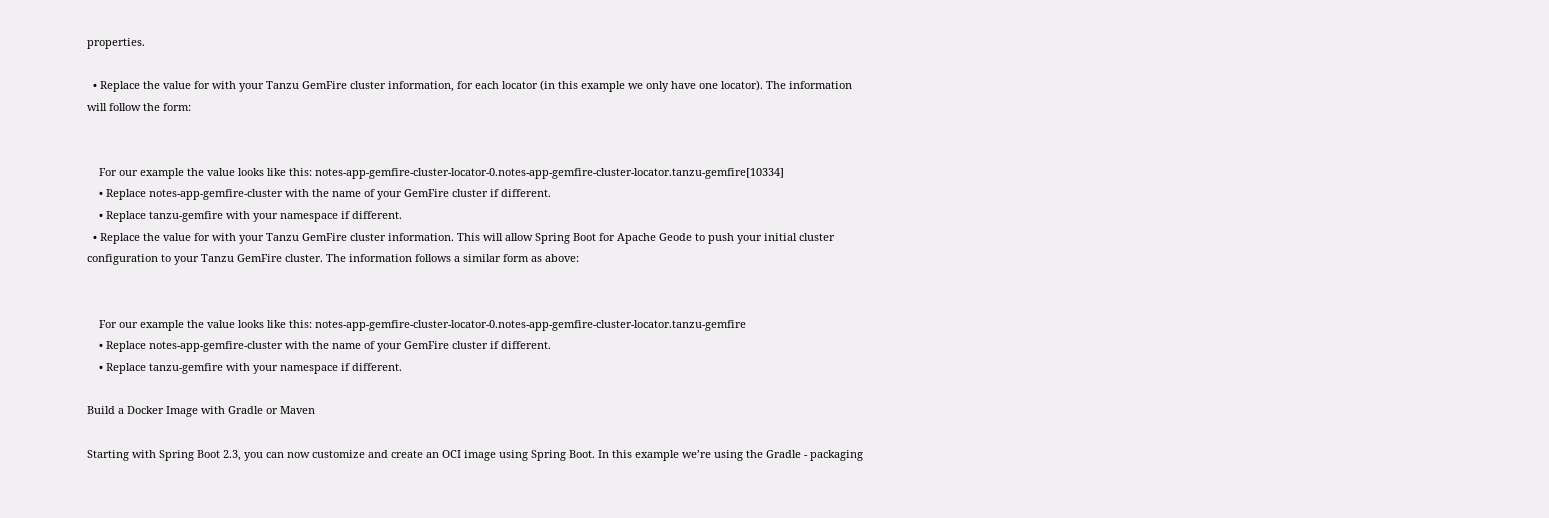properties.

  • Replace the value for with your Tanzu GemFire cluster information, for each locator (in this example we only have one locator). The information will follow the form:


    For our example the value looks like this: notes-app-gemfire-cluster-locator-0.notes-app-gemfire-cluster-locator.tanzu-gemfire[10334]
    • Replace notes-app-gemfire-cluster with the name of your GemFire cluster if different.
    • Replace tanzu-gemfire with your namespace if different.
  • Replace the value for with your Tanzu GemFire cluster information. This will allow Spring Boot for Apache Geode to push your initial cluster configuration to your Tanzu GemFire cluster. The information follows a similar form as above:


    For our example the value looks like this: notes-app-gemfire-cluster-locator-0.notes-app-gemfire-cluster-locator.tanzu-gemfire
    • Replace notes-app-gemfire-cluster with the name of your GemFire cluster if different.
    • Replace tanzu-gemfire with your namespace if different.

Build a Docker Image with Gradle or Maven

Starting with Spring Boot 2.3, you can now customize and create an OCI image using Spring Boot. In this example we’re using the Gradle - packaging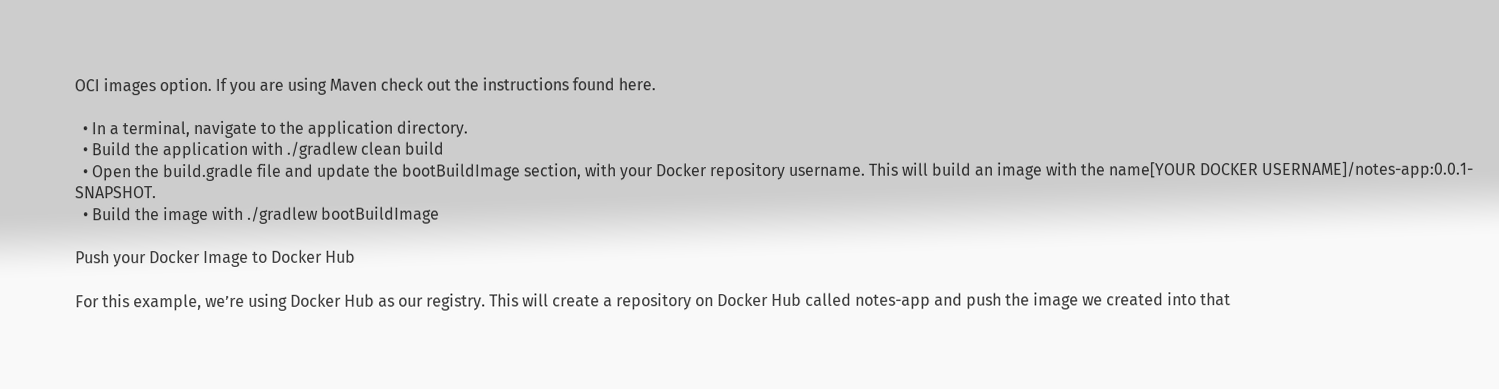OCI images option. If you are using Maven check out the instructions found here.

  • In a terminal, navigate to the application directory.
  • Build the application with ./gradlew clean build
  • Open the build.gradle file and update the bootBuildImage section, with your Docker repository username. This will build an image with the name[YOUR DOCKER USERNAME]/notes-app:0.0.1-SNAPSHOT.
  • Build the image with ./gradlew bootBuildImage

Push your Docker Image to Docker Hub

For this example, we’re using Docker Hub as our registry. This will create a repository on Docker Hub called notes-app and push the image we created into that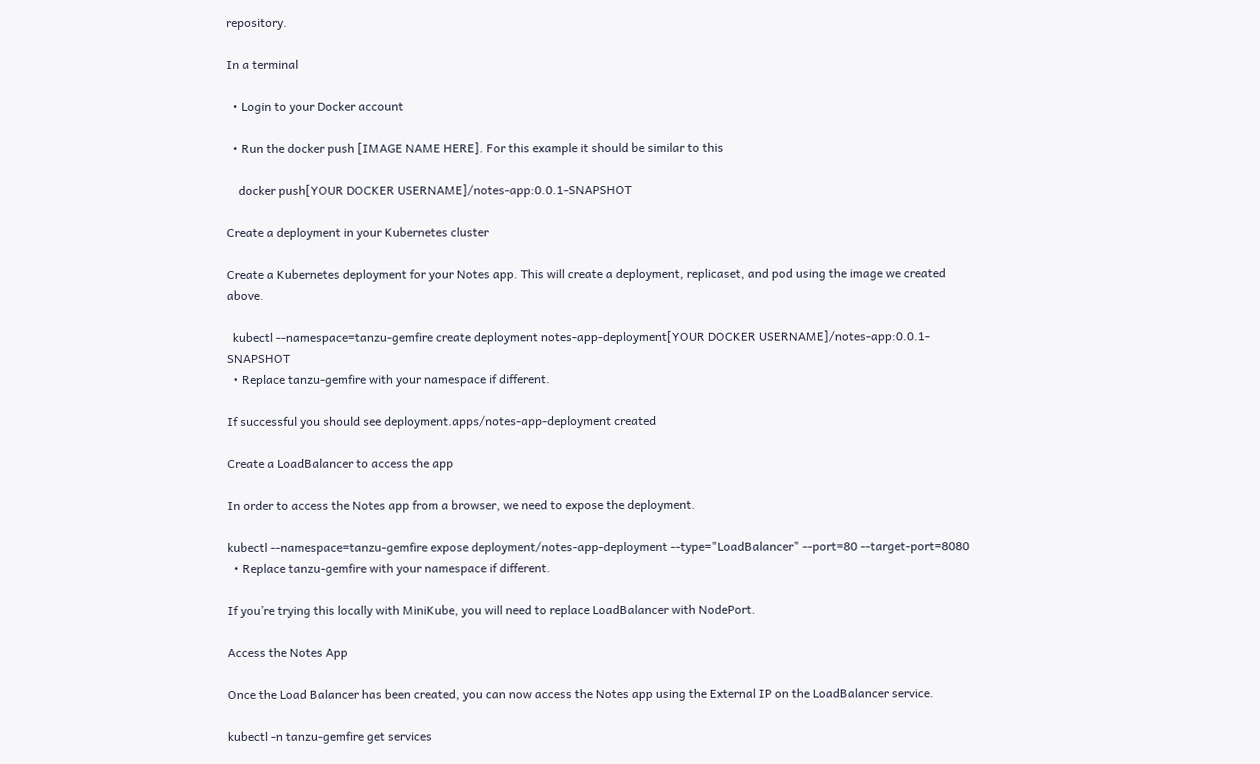repository.

In a terminal

  • Login to your Docker account

  • Run the docker push [IMAGE NAME HERE]. For this example it should be similar to this

    docker push[YOUR DOCKER USERNAME]/notes-app:0.0.1-SNAPSHOT

Create a deployment in your Kubernetes cluster

Create a Kubernetes deployment for your Notes app. This will create a deployment, replicaset, and pod using the image we created above.

  kubectl --namespace=tanzu-gemfire create deployment notes-app-deployment[YOUR DOCKER USERNAME]/notes-app:0.0.1-SNAPSHOT
  • Replace tanzu-gemfire with your namespace if different.

If successful you should see deployment.apps/notes-app-deployment created

Create a LoadBalancer to access the app

In order to access the Notes app from a browser, we need to expose the deployment.

kubectl --namespace=tanzu-gemfire expose deployment/notes-app-deployment --type="LoadBalancer" --port=80 --target-port=8080
  • Replace tanzu-gemfire with your namespace if different.

If you’re trying this locally with MiniKube, you will need to replace LoadBalancer with NodePort.

Access the Notes App

Once the Load Balancer has been created, you can now access the Notes app using the External IP on the LoadBalancer service.

kubectl -n tanzu-gemfire get services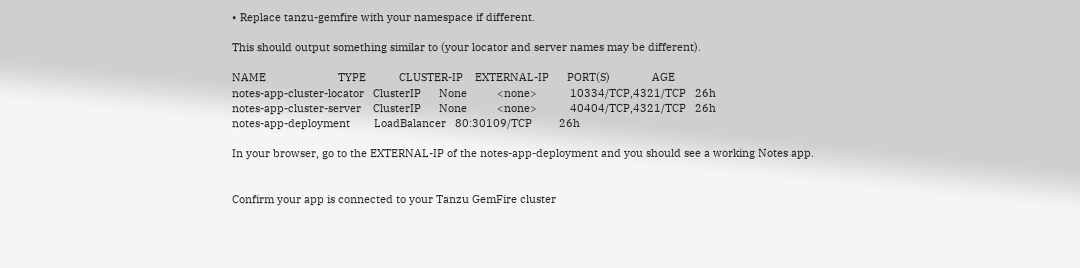• Replace tanzu-gemfire with your namespace if different.

This should output something similar to (your locator and server names may be different).

NAME                        TYPE           CLUSTER-IP    EXTERNAL-IP      PORT(S)              AGE
notes-app-cluster-locator   ClusterIP      None          <none>           10334/TCP,4321/TCP   26h
notes-app-cluster-server    ClusterIP      None          <none>           40404/TCP,4321/TCP   26h
notes-app-deployment        LoadBalancer   80:30109/TCP         26h

In your browser, go to the EXTERNAL-IP of the notes-app-deployment and you should see a working Notes app.


Confirm your app is connected to your Tanzu GemFire cluster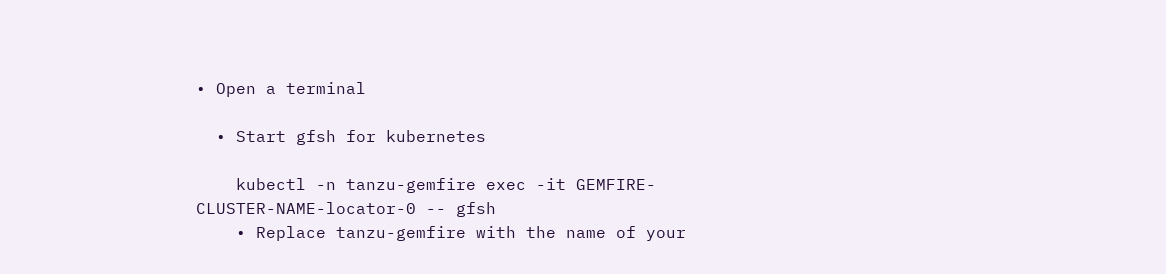• Open a terminal

  • Start gfsh for kubernetes

    kubectl -n tanzu-gemfire exec -it GEMFIRE-CLUSTER-NAME-locator-0 -- gfsh
    • Replace tanzu-gemfire with the name of your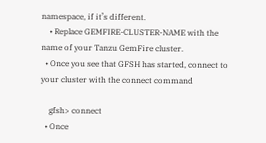namespace, if it’s different.
    • Replace GEMFIRE-CLUSTER-NAME with the name of your Tanzu GemFire cluster.
  • Once you see that GFSH has started, connect to your cluster with the connect command

    gfsh> connect
  • Once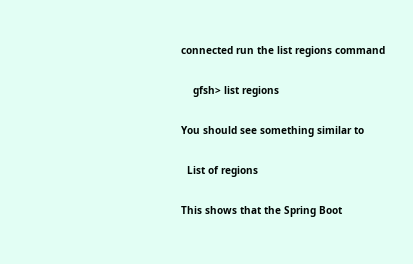connected run the list regions command

    gfsh> list regions

You should see something similar to

  List of regions

This shows that the Spring Boot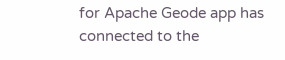for Apache Geode app has connected to the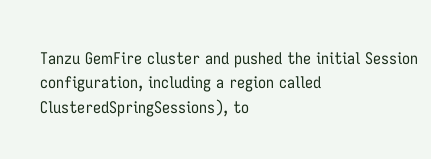Tanzu GemFire cluster and pushed the initial Session configuration, including a region called ClusteredSpringSessions), to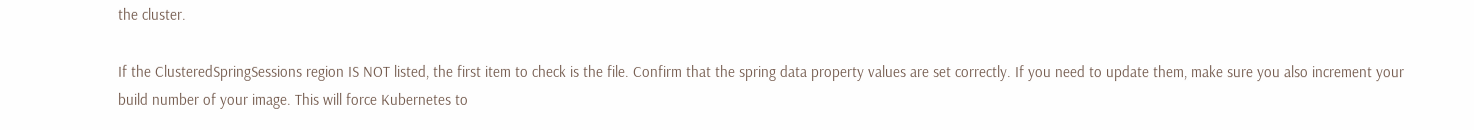the cluster.

If the ClusteredSpringSessions region IS NOT listed, the first item to check is the file. Confirm that the spring data property values are set correctly. If you need to update them, make sure you also increment your build number of your image. This will force Kubernetes to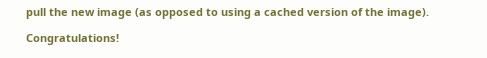pull the new image (as opposed to using a cached version of the image).

Congratulations!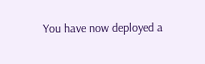You have now deployed a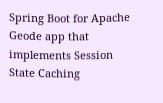Spring Boot for Apache Geode app that implements Session State Caching